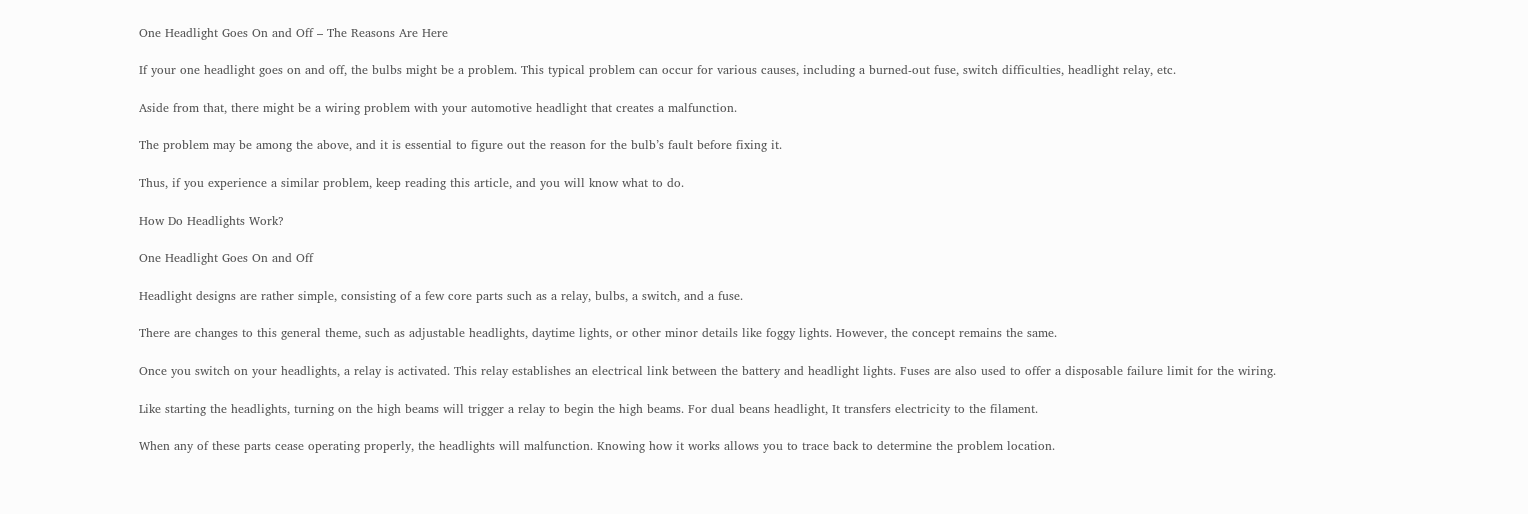One Headlight Goes On and Off – The Reasons Are Here

If your one headlight goes on and off, the bulbs might be a problem. This typical problem can occur for various causes, including a burned-out fuse, switch difficulties, headlight relay, etc.

Aside from that, there might be a wiring problem with your automotive headlight that creates a malfunction.

The problem may be among the above, and it is essential to figure out the reason for the bulb’s fault before fixing it.

Thus, if you experience a similar problem, keep reading this article, and you will know what to do.

How Do Headlights Work?

One Headlight Goes On and Off

Headlight designs are rather simple, consisting of a few core parts such as a relay, bulbs, a switch, and a fuse.

There are changes to this general theme, such as adjustable headlights, daytime lights, or other minor details like foggy lights. However, the concept remains the same.

Once you switch on your headlights, a relay is activated. This relay establishes an electrical link between the battery and headlight lights. Fuses are also used to offer a disposable failure limit for the wiring.

Like starting the headlights, turning on the high beams will trigger a relay to begin the high beams. For dual beans headlight, It transfers electricity to the filament.

When any of these parts cease operating properly, the headlights will malfunction. Knowing how it works allows you to trace back to determine the problem location.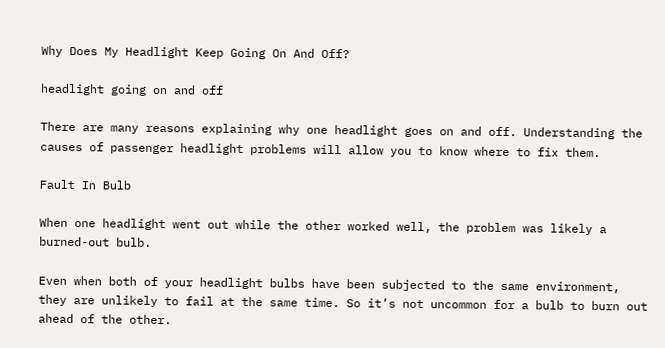Why Does My Headlight Keep Going On And Off?

headlight going on and off

There are many reasons explaining why one headlight goes on and off. Understanding the causes of passenger headlight problems will allow you to know where to fix them.

Fault In Bulb

When one headlight went out while the other worked well, the problem was likely a burned-out bulb.

Even when both of your headlight bulbs have been subjected to the same environment, they are unlikely to fail at the same time. So it’s not uncommon for a bulb to burn out ahead of the other.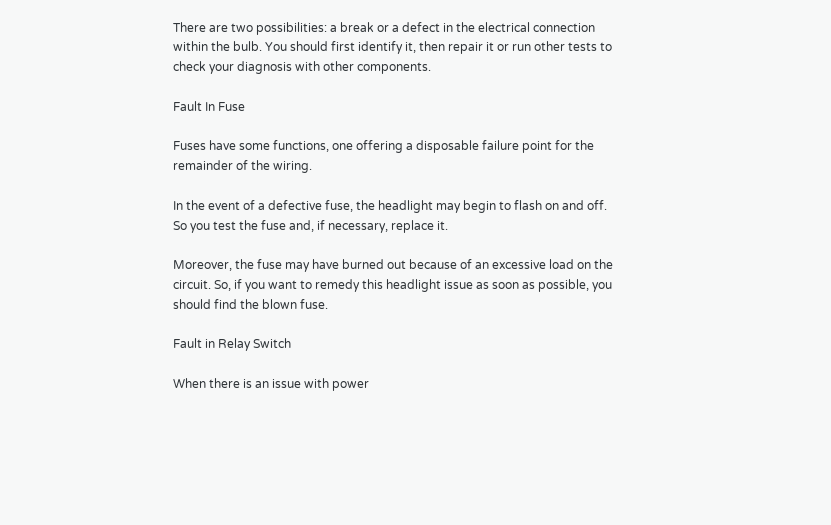There are two possibilities: a break or a defect in the electrical connection within the bulb. You should first identify it, then repair it or run other tests to check your diagnosis with other components.

Fault In Fuse

Fuses have some functions, one offering a disposable failure point for the remainder of the wiring.

In the event of a defective fuse, the headlight may begin to flash on and off. So you test the fuse and, if necessary, replace it.

Moreover, the fuse may have burned out because of an excessive load on the circuit. So, if you want to remedy this headlight issue as soon as possible, you should find the blown fuse.

Fault in Relay Switch

When there is an issue with power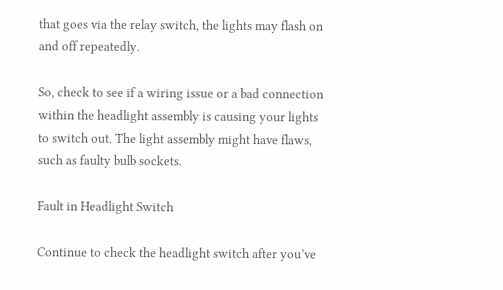that goes via the relay switch, the lights may flash on and off repeatedly.

So, check to see if a wiring issue or a bad connection within the headlight assembly is causing your lights to switch out. The light assembly might have flaws, such as faulty bulb sockets.

Fault in Headlight Switch

Continue to check the headlight switch after you’ve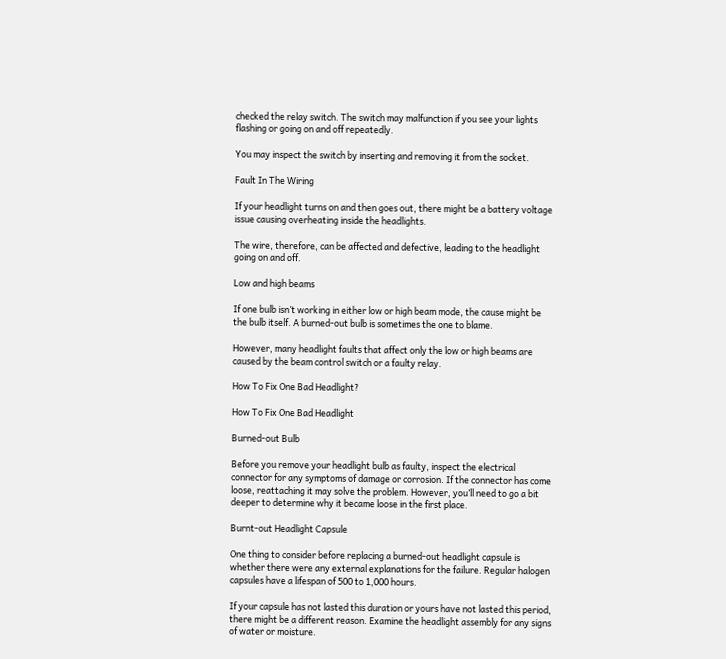checked the relay switch. The switch may malfunction if you see your lights flashing or going on and off repeatedly.

You may inspect the switch by inserting and removing it from the socket.

Fault In The Wiring

If your headlight turns on and then goes out, there might be a battery voltage issue causing overheating inside the headlights.

The wire, therefore, can be affected and defective, leading to the headlight going on and off.

Low and high beams

If one bulb isn’t working in either low or high beam mode, the cause might be the bulb itself. A burned-out bulb is sometimes the one to blame.

However, many headlight faults that affect only the low or high beams are caused by the beam control switch or a faulty relay.

How To Fix One Bad Headlight?

How To Fix One Bad Headlight

Burned-out Bulb

Before you remove your headlight bulb as faulty, inspect the electrical connector for any symptoms of damage or corrosion. If the connector has come loose, reattaching it may solve the problem. However, you’ll need to go a bit deeper to determine why it became loose in the first place.

Burnt-out Headlight Capsule

One thing to consider before replacing a burned-out headlight capsule is whether there were any external explanations for the failure. Regular halogen capsules have a lifespan of 500 to 1,000 hours.

If your capsule has not lasted this duration or yours have not lasted this period, there might be a different reason. Examine the headlight assembly for any signs of water or moisture.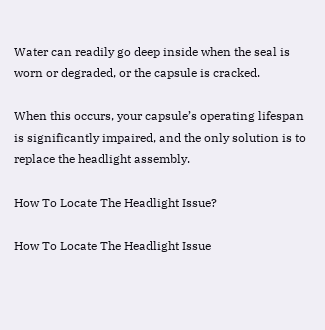Water can readily go deep inside when the seal is worn or degraded, or the capsule is cracked.

When this occurs, your capsule’s operating lifespan is significantly impaired, and the only solution is to replace the headlight assembly.

How To Locate The Headlight Issue?

How To Locate The Headlight Issue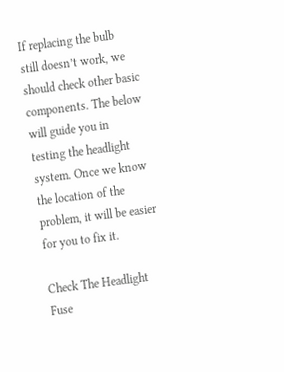If replacing the bulb still doesn’t work, we should check other basic components. The below will guide you in testing the headlight system. Once we know the location of the problem, it will be easier for you to fix it.

Check The Headlight Fuse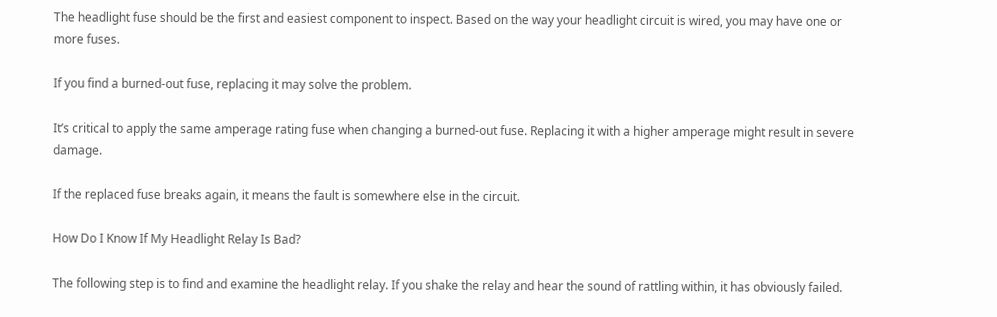The headlight fuse should be the first and easiest component to inspect. Based on the way your headlight circuit is wired, you may have one or more fuses.

If you find a burned-out fuse, replacing it may solve the problem.

It’s critical to apply the same amperage rating fuse when changing a burned-out fuse. Replacing it with a higher amperage might result in severe damage.

If the replaced fuse breaks again, it means the fault is somewhere else in the circuit.

How Do I Know If My Headlight Relay Is Bad?

The following step is to find and examine the headlight relay. If you shake the relay and hear the sound of rattling within, it has obviously failed.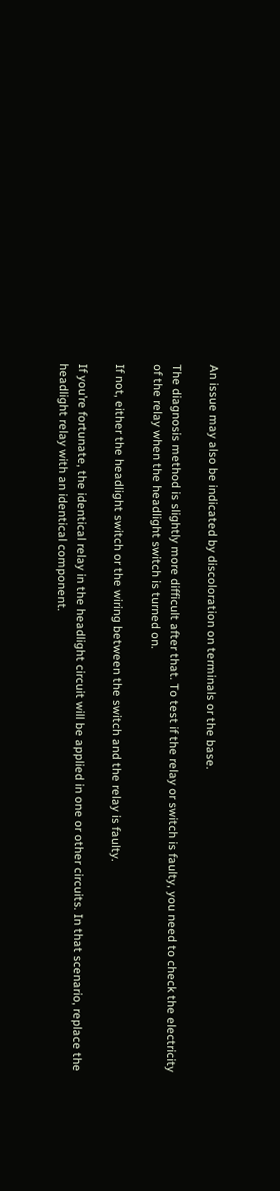An issue may also be indicated by discoloration on terminals or the base.

The diagnosis method is slightly more difficult after that. To test if the relay or switch is faulty, you need to check the electricity of the relay when the headlight switch is turned on.

If not, either the headlight switch or the wiring between the switch and the relay is faulty.

If you’re fortunate, the identical relay in the headlight circuit will be applied in one or other circuits. In that scenario, replace the headlight relay with an identical component.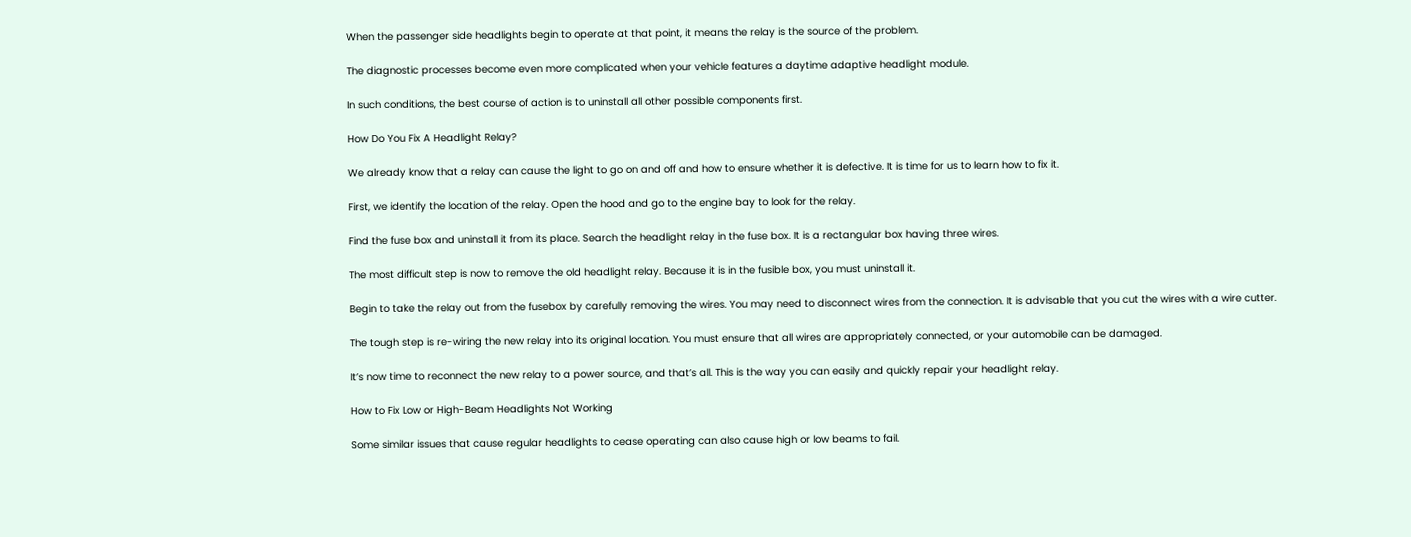When the passenger side headlights begin to operate at that point, it means the relay is the source of the problem.

The diagnostic processes become even more complicated when your vehicle features a daytime adaptive headlight module.

In such conditions, the best course of action is to uninstall all other possible components first.

How Do You Fix A Headlight Relay?

We already know that a relay can cause the light to go on and off and how to ensure whether it is defective. It is time for us to learn how to fix it.

First, we identify the location of the relay. Open the hood and go to the engine bay to look for the relay.

Find the fuse box and uninstall it from its place. Search the headlight relay in the fuse box. It is a rectangular box having three wires.

The most difficult step is now to remove the old headlight relay. Because it is in the fusible box, you must uninstall it.

Begin to take the relay out from the fusebox by carefully removing the wires. You may need to disconnect wires from the connection. It is advisable that you cut the wires with a wire cutter.

The tough step is re-wiring the new relay into its original location. You must ensure that all wires are appropriately connected, or your automobile can be damaged.

It’s now time to reconnect the new relay to a power source, and that’s all. This is the way you can easily and quickly repair your headlight relay.

How to Fix Low or High-Beam Headlights Not Working

Some similar issues that cause regular headlights to cease operating can also cause high or low beams to fail.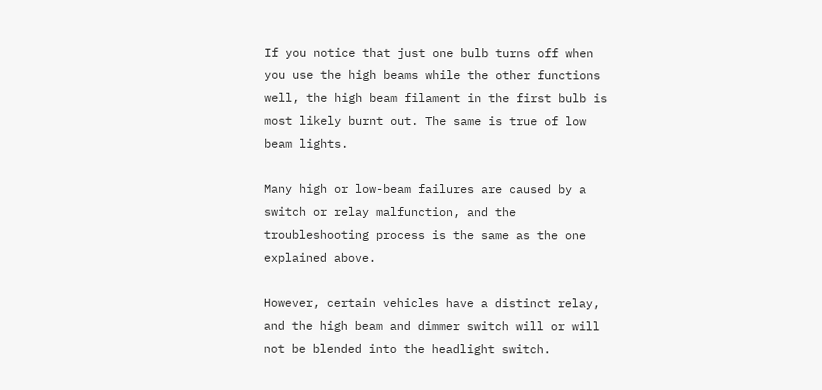If you notice that just one bulb turns off when you use the high beams while the other functions well, the high beam filament in the first bulb is most likely burnt out. The same is true of low beam lights.

Many high or low-beam failures are caused by a switch or relay malfunction, and the troubleshooting process is the same as the one explained above.

However, certain vehicles have a distinct relay, and the high beam and dimmer switch will or will not be blended into the headlight switch.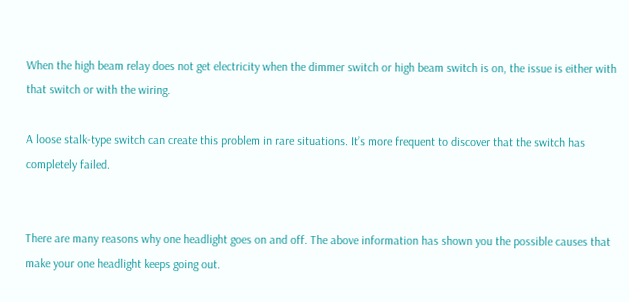When the high beam relay does not get electricity when the dimmer switch or high beam switch is on, the issue is either with that switch or with the wiring.

A loose stalk-type switch can create this problem in rare situations. It’s more frequent to discover that the switch has completely failed.


There are many reasons why one headlight goes on and off. The above information has shown you the possible causes that make your one headlight keeps going out.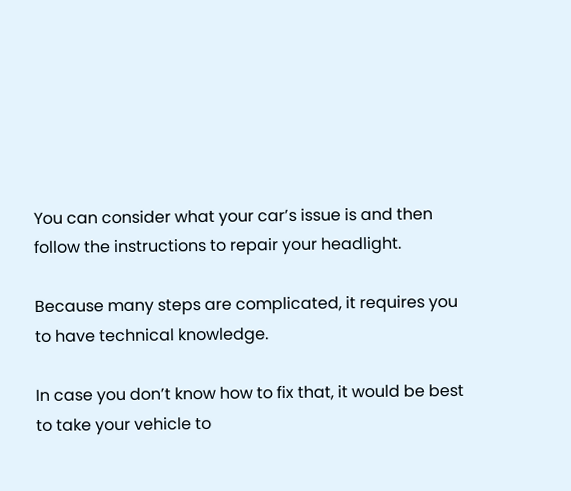You can consider what your car’s issue is and then follow the instructions to repair your headlight.

Because many steps are complicated, it requires you to have technical knowledge.

In case you don’t know how to fix that, it would be best to take your vehicle to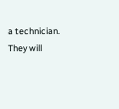a technician. They will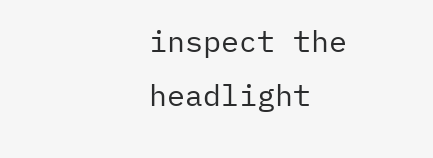inspect the headlight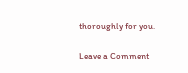thoroughly for you.

Leave a Comment